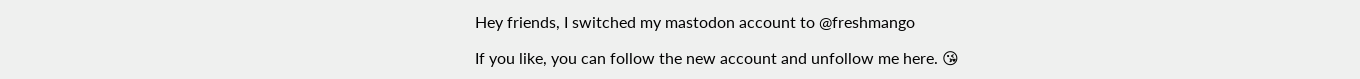Hey friends, I switched my mastodon account to @freshmango

If you like, you can follow the new account and unfollow me here. 😘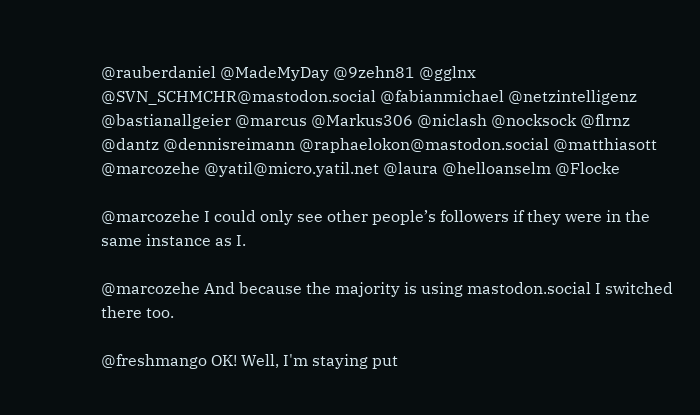@rauberdaniel @MadeMyDay @9zehn81 @gglnx @SVN_SCHMCHR@mastodon.social @fabianmichael @netzintelligenz @bastianallgeier @marcus @Markus306 @niclash @nocksock @flrnz @dantz @dennisreimann @raphaelokon@mastodon.social @matthiasott @marcozehe @yatil@micro.yatil.net @laura @helloanselm @Flocke

@marcozehe I could only see other people’s followers if they were in the same instance as I.

@marcozehe And because the majority is using mastodon.social I switched there too.

@freshmango OK! Well, I'm staying put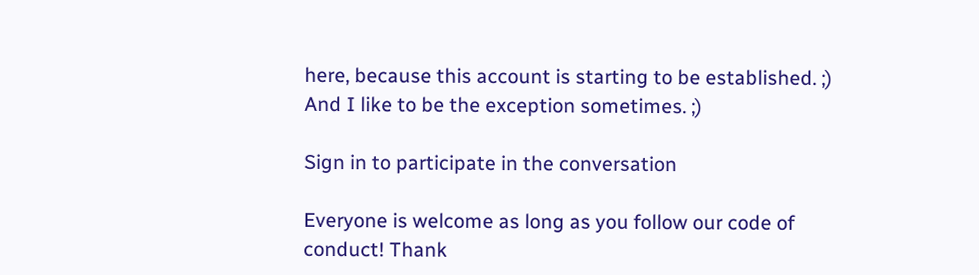here, because this account is starting to be established. ;) And I like to be the exception sometimes. ;)

Sign in to participate in the conversation

Everyone is welcome as long as you follow our code of conduct! Thank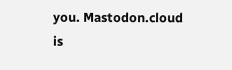you. Mastodon.cloud is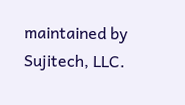maintained by Sujitech, LLC.